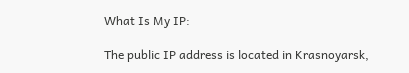What Is My IP:

The public IP address is located in Krasnoyarsk,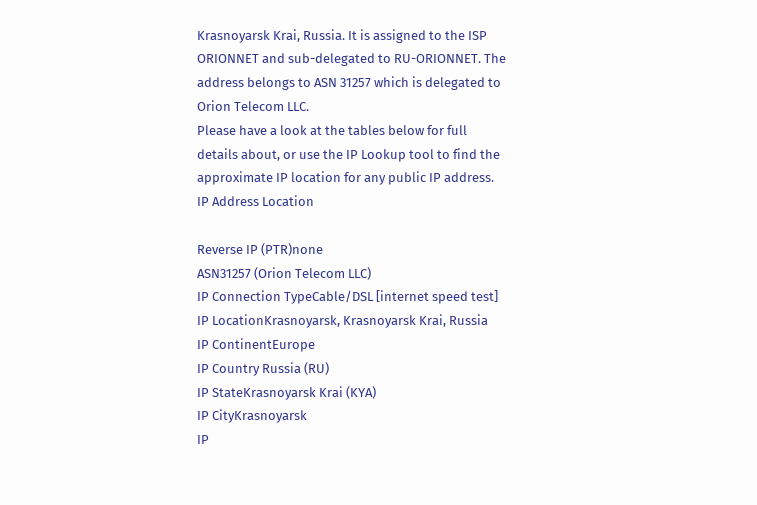Krasnoyarsk Krai, Russia. It is assigned to the ISP ORIONNET and sub-delegated to RU-ORIONNET. The address belongs to ASN 31257 which is delegated to Orion Telecom LLC.
Please have a look at the tables below for full details about, or use the IP Lookup tool to find the approximate IP location for any public IP address. IP Address Location

Reverse IP (PTR)none
ASN31257 (Orion Telecom LLC)
IP Connection TypeCable/DSL [internet speed test]
IP LocationKrasnoyarsk, Krasnoyarsk Krai, Russia
IP ContinentEurope
IP Country Russia (RU)
IP StateKrasnoyarsk Krai (KYA)
IP CityKrasnoyarsk
IP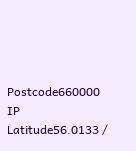Postcode660000
IP Latitude56.0133 /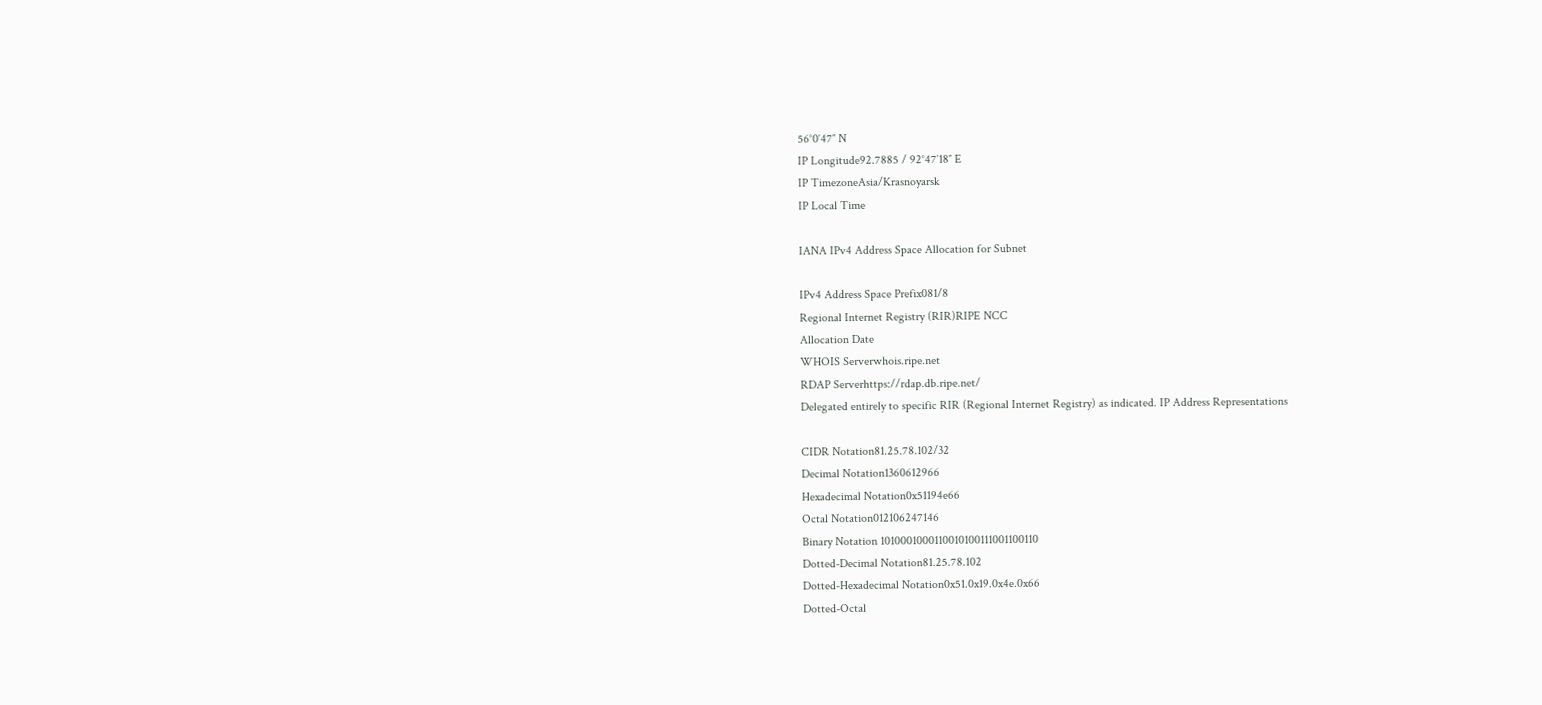56°0′47″ N
IP Longitude92.7885 / 92°47′18″ E
IP TimezoneAsia/Krasnoyarsk
IP Local Time

IANA IPv4 Address Space Allocation for Subnet

IPv4 Address Space Prefix081/8
Regional Internet Registry (RIR)RIPE NCC
Allocation Date
WHOIS Serverwhois.ripe.net
RDAP Serverhttps://rdap.db.ripe.net/
Delegated entirely to specific RIR (Regional Internet Registry) as indicated. IP Address Representations

CIDR Notation81.25.78.102/32
Decimal Notation1360612966
Hexadecimal Notation0x51194e66
Octal Notation012106247146
Binary Notation 1010001000110010100111001100110
Dotted-Decimal Notation81.25.78.102
Dotted-Hexadecimal Notation0x51.0x19.0x4e.0x66
Dotted-Octal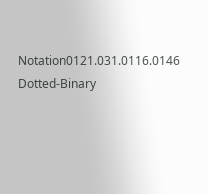Notation0121.031.0116.0146
Dotted-Binary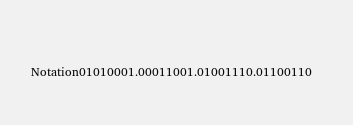Notation01010001.00011001.01001110.01100110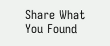Share What You Found